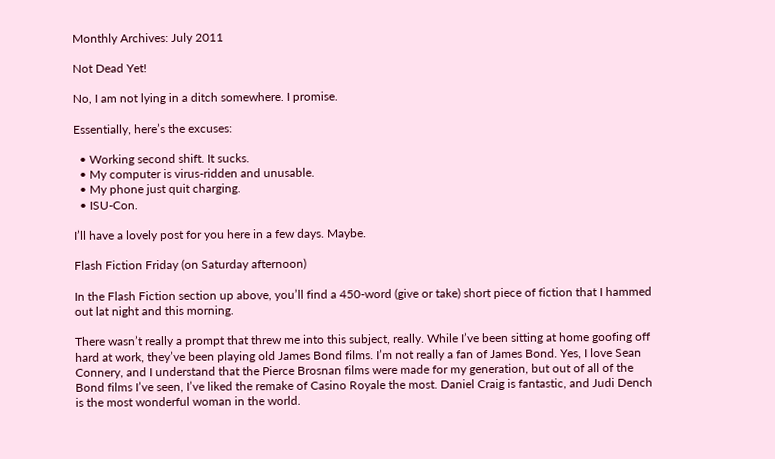Monthly Archives: July 2011

Not Dead Yet!

No, I am not lying in a ditch somewhere. I promise.

Essentially, here’s the excuses:

  • Working second shift. It sucks.
  • My computer is virus-ridden and unusable.
  • My phone just quit charging.
  • ISU-Con.

I’ll have a lovely post for you here in a few days. Maybe.

Flash Fiction Friday (on Saturday afternoon)

In the Flash Fiction section up above, you’ll find a 450-word (give or take) short piece of fiction that I hammed out lat night and this morning.

There wasn’t really a prompt that threw me into this subject, really. While I’ve been sitting at home goofing off hard at work, they’ve been playing old James Bond films. I’m not really a fan of James Bond. Yes, I love Sean Connery, and I understand that the Pierce Brosnan films were made for my generation, but out of all of the Bond films I’ve seen, I’ve liked the remake of Casino Royale the most. Daniel Craig is fantastic, and Judi Dench is the most wonderful woman in the world.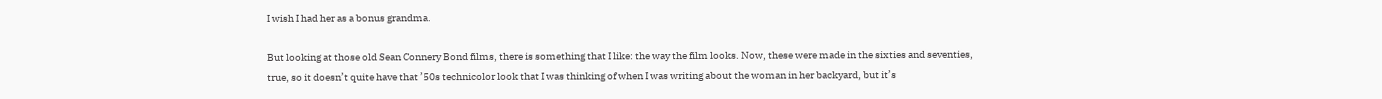I wish I had her as a bonus grandma.

But looking at those old Sean Connery Bond films, there is something that I like: the way the film looks. Now, these were made in the sixties and seventies, true, so it doesn’t quite have that ’50s technicolor look that I was thinking of when I was writing about the woman in her backyard, but it’s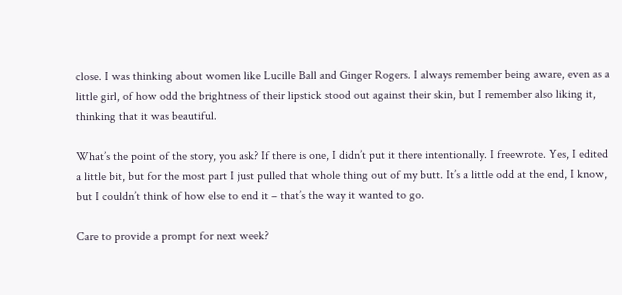close. I was thinking about women like Lucille Ball and Ginger Rogers. I always remember being aware, even as a little girl, of how odd the brightness of their lipstick stood out against their skin, but I remember also liking it, thinking that it was beautiful.

What’s the point of the story, you ask? If there is one, I didn’t put it there intentionally. I freewrote. Yes, I edited a little bit, but for the most part I just pulled that whole thing out of my butt. It’s a little odd at the end, I know, but I couldn’t think of how else to end it – that’s the way it wanted to go.

Care to provide a prompt for next week?